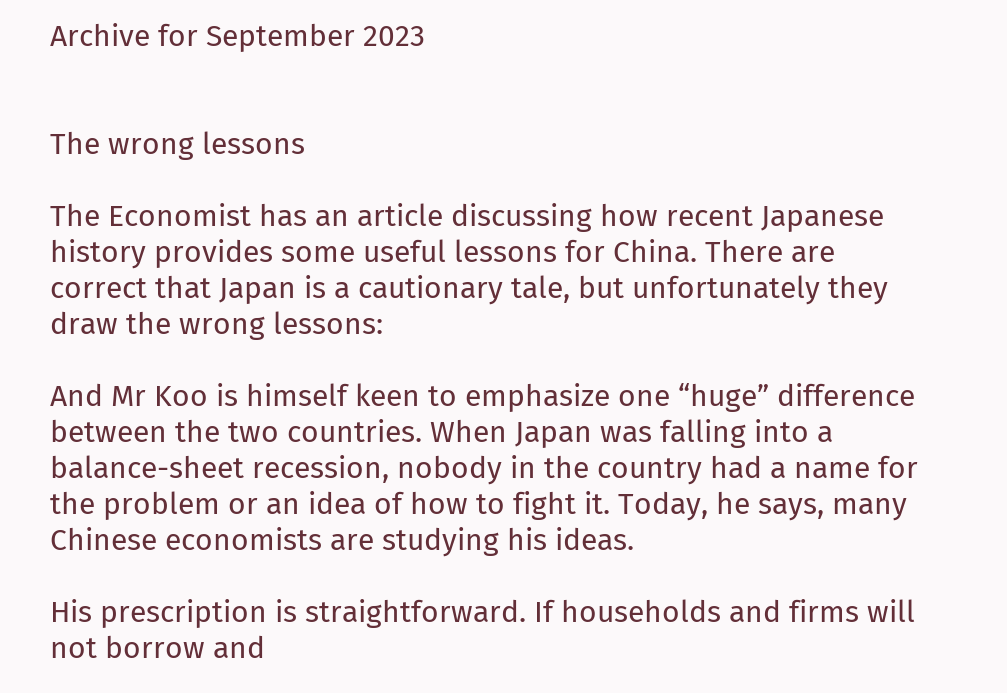Archive for September 2023


The wrong lessons

The Economist has an article discussing how recent Japanese history provides some useful lessons for China. There are correct that Japan is a cautionary tale, but unfortunately they draw the wrong lessons:

And Mr Koo is himself keen to emphasize one “huge” difference between the two countries. When Japan was falling into a balance-sheet recession, nobody in the country had a name for the problem or an idea of how to fight it. Today, he says, many Chinese economists are studying his ideas.

His prescription is straightforward. If households and firms will not borrow and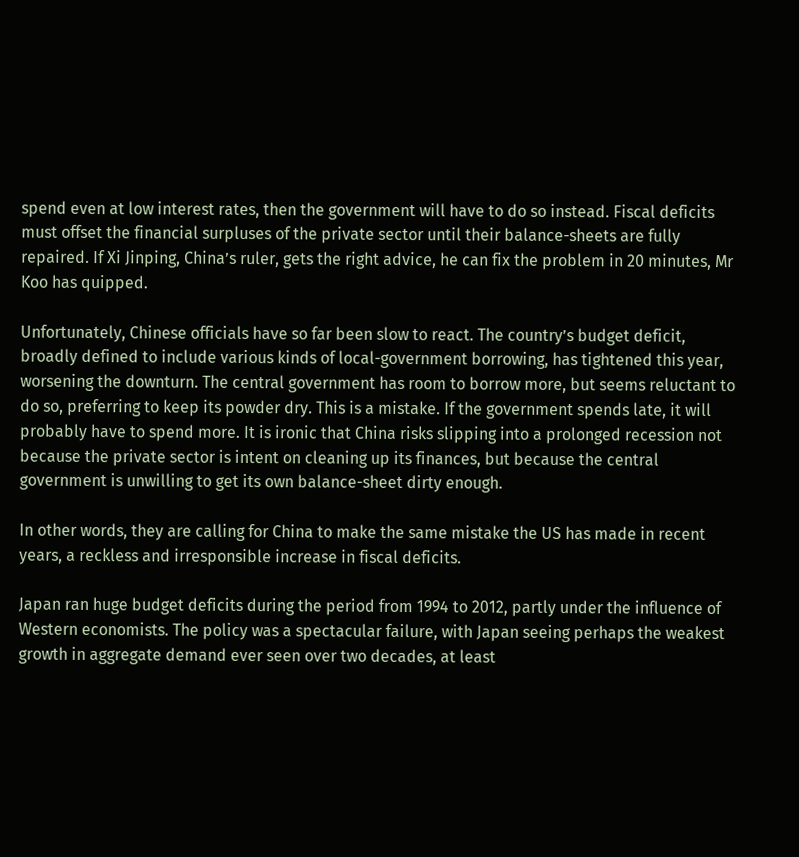spend even at low interest rates, then the government will have to do so instead. Fiscal deficits must offset the financial surpluses of the private sector until their balance-sheets are fully repaired. If Xi Jinping, China’s ruler, gets the right advice, he can fix the problem in 20 minutes, Mr Koo has quipped.

Unfortunately, Chinese officials have so far been slow to react. The country’s budget deficit, broadly defined to include various kinds of local-government borrowing, has tightened this year, worsening the downturn. The central government has room to borrow more, but seems reluctant to do so, preferring to keep its powder dry. This is a mistake. If the government spends late, it will probably have to spend more. It is ironic that China risks slipping into a prolonged recession not because the private sector is intent on cleaning up its finances, but because the central government is unwilling to get its own balance-sheet dirty enough.

In other words, they are calling for China to make the same mistake the US has made in recent years, a reckless and irresponsible increase in fiscal deficits.

Japan ran huge budget deficits during the period from 1994 to 2012, partly under the influence of Western economists. The policy was a spectacular failure, with Japan seeing perhaps the weakest growth in aggregate demand ever seen over two decades, at least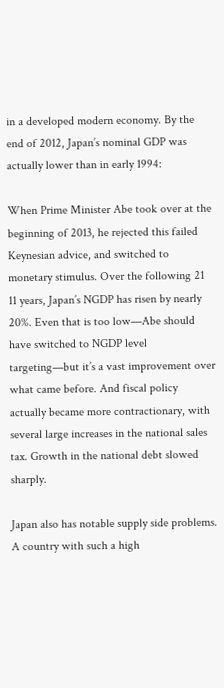in a developed modern economy. By the end of 2012, Japan’s nominal GDP was actually lower than in early 1994:

When Prime Minister Abe took over at the beginning of 2013, he rejected this failed Keynesian advice, and switched to monetary stimulus. Over the following 21 11 years, Japan’s NGDP has risen by nearly 20%. Even that is too low—Abe should have switched to NGDP level targeting—but it’s a vast improvement over what came before. And fiscal policy actually became more contractionary, with several large increases in the national sales tax. Growth in the national debt slowed sharply.

Japan also has notable supply side problems. A country with such a high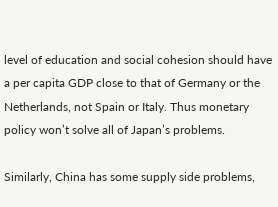level of education and social cohesion should have a per capita GDP close to that of Germany or the Netherlands, not Spain or Italy. Thus monetary policy won’t solve all of Japan’s problems.

Similarly, China has some supply side problems,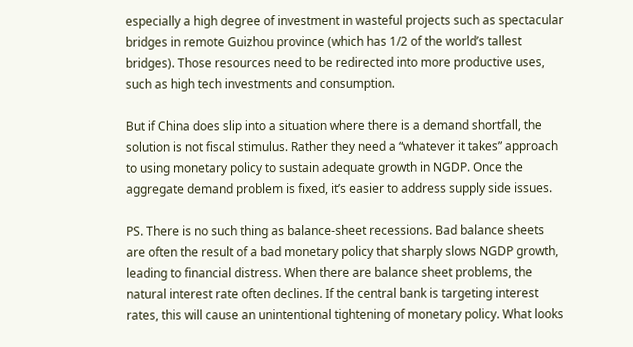especially a high degree of investment in wasteful projects such as spectacular bridges in remote Guizhou province (which has 1/2 of the world’s tallest bridges). Those resources need to be redirected into more productive uses, such as high tech investments and consumption.

But if China does slip into a situation where there is a demand shortfall, the solution is not fiscal stimulus. Rather they need a “whatever it takes” approach to using monetary policy to sustain adequate growth in NGDP. Once the aggregate demand problem is fixed, it’s easier to address supply side issues.

PS. There is no such thing as balance-sheet recessions. Bad balance sheets are often the result of a bad monetary policy that sharply slows NGDP growth, leading to financial distress. When there are balance sheet problems, the natural interest rate often declines. If the central bank is targeting interest rates, this will cause an unintentional tightening of monetary policy. What looks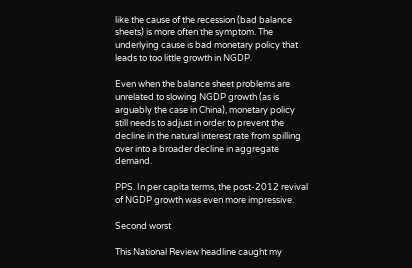like the cause of the recession (bad balance sheets) is more often the symptom. The underlying cause is bad monetary policy that leads to too little growth in NGDP.

Even when the balance sheet problems are unrelated to slowing NGDP growth (as is arguably the case in China), monetary policy still needs to adjust in order to prevent the decline in the natural interest rate from spilling over into a broader decline in aggregate demand.

PPS. In per capita terms, the post-2012 revival of NGDP growth was even more impressive.

Second worst

This National Review headline caught my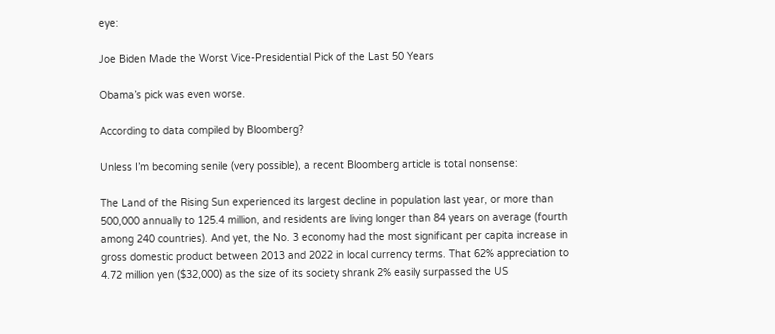eye:

Joe Biden Made the Worst Vice-Presidential Pick of the Last 50 Years

Obama’s pick was even worse.

According to data compiled by Bloomberg?

Unless I’m becoming senile (very possible), a recent Bloomberg article is total nonsense:

The Land of the Rising Sun experienced its largest decline in population last year, or more than 500,000 annually to 125.4 million, and residents are living longer than 84 years on average (fourth among 240 countries). And yet, the No. 3 economy had the most significant per capita increase in gross domestic product between 2013 and 2022 in local currency terms. That 62% appreciation to 4.72 million yen ($32,000) as the size of its society shrank 2% easily surpassed the US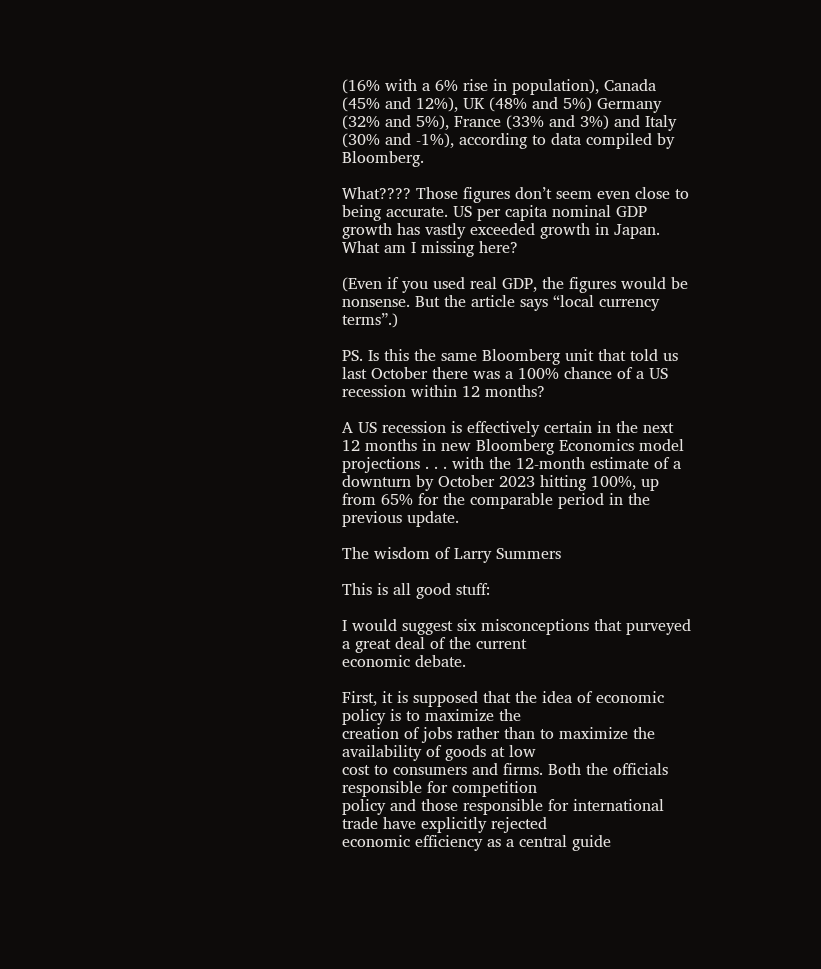(16% with a 6% rise in population), Canada (45% and 12%), UK (48% and 5%) Germany (32% and 5%), France (33% and 3%) and Italy (30% and -1%), according to data compiled by Bloomberg.

What???? Those figures don’t seem even close to being accurate. US per capita nominal GDP growth has vastly exceeded growth in Japan. What am I missing here?

(Even if you used real GDP, the figures would be nonsense. But the article says “local currency terms”.)

PS. Is this the same Bloomberg unit that told us last October there was a 100% chance of a US recession within 12 months?

A US recession is effectively certain in the next 12 months in new Bloomberg Economics model projections . . . with the 12-month estimate of a downturn by October 2023 hitting 100%, up from 65% for the comparable period in the previous update.

The wisdom of Larry Summers

This is all good stuff:

I would suggest six misconceptions that purveyed a great deal of the current
economic debate.

First, it is supposed that the idea of economic policy is to maximize the
creation of jobs rather than to maximize the availability of goods at low
cost to consumers and firms. Both the officials responsible for competition
policy and those responsible for international trade have explicitly rejected
economic efficiency as a central guide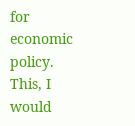for economic policy. This, I would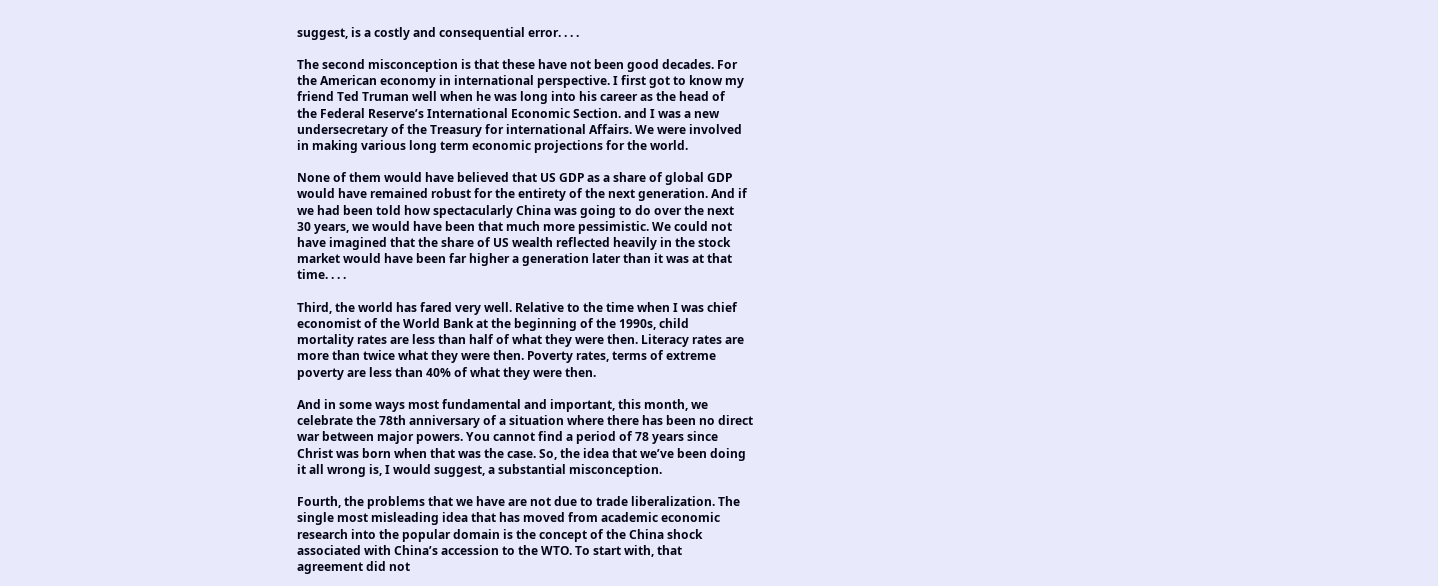suggest, is a costly and consequential error. . . .

The second misconception is that these have not been good decades. For
the American economy in international perspective. I first got to know my
friend Ted Truman well when he was long into his career as the head of
the Federal Reserve’s International Economic Section. and I was a new
undersecretary of the Treasury for international Affairs. We were involved
in making various long term economic projections for the world.

None of them would have believed that US GDP as a share of global GDP
would have remained robust for the entirety of the next generation. And if
we had been told how spectacularly China was going to do over the next
30 years, we would have been that much more pessimistic. We could not
have imagined that the share of US wealth reflected heavily in the stock
market would have been far higher a generation later than it was at that
time. . . .

Third, the world has fared very well. Relative to the time when I was chief
economist of the World Bank at the beginning of the 1990s, child
mortality rates are less than half of what they were then. Literacy rates are
more than twice what they were then. Poverty rates, terms of extreme
poverty are less than 40% of what they were then.

And in some ways most fundamental and important, this month, we
celebrate the 78th anniversary of a situation where there has been no direct
war between major powers. You cannot find a period of 78 years since
Christ was born when that was the case. So, the idea that we’ve been doing
it all wrong is, I would suggest, a substantial misconception.

Fourth, the problems that we have are not due to trade liberalization. The
single most misleading idea that has moved from academic economic
research into the popular domain is the concept of the China shock
associated with China’s accession to the WTO. To start with, that
agreement did not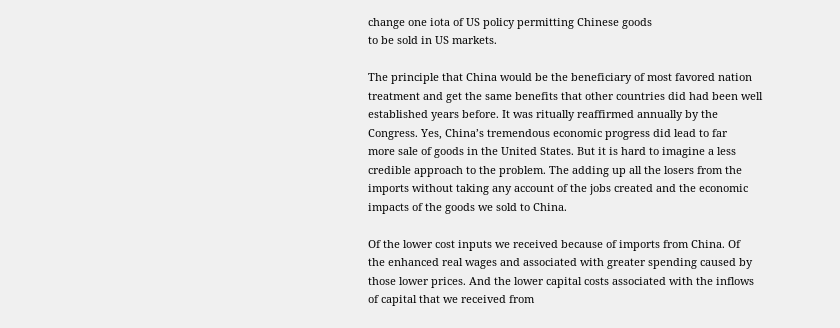change one iota of US policy permitting Chinese goods
to be sold in US markets.

The principle that China would be the beneficiary of most favored nation
treatment and get the same benefits that other countries did had been well
established years before. It was ritually reaffirmed annually by the
Congress. Yes, China’s tremendous economic progress did lead to far
more sale of goods in the United States. But it is hard to imagine a less
credible approach to the problem. The adding up all the losers from the
imports without taking any account of the jobs created and the economic
impacts of the goods we sold to China.

Of the lower cost inputs we received because of imports from China. Of
the enhanced real wages and associated with greater spending caused by
those lower prices. And the lower capital costs associated with the inflows
of capital that we received from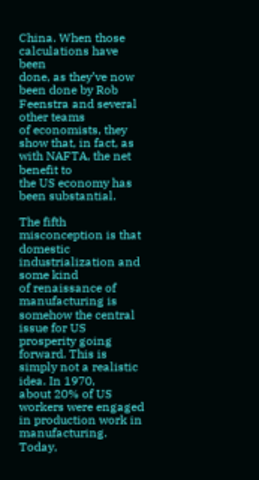China. When those calculations have been
done, as they’ve now been done by Rob Feenstra and several other teams
of economists, they show that, in fact, as with NAFTA, the net benefit to
the US economy has been substantial.

The fifth misconception is that domestic industrialization and some kind
of renaissance of manufacturing is somehow the central issue for US
prosperity going forward. This is simply not a realistic idea. In 1970,
about 20% of US workers were engaged in production work in
manufacturing. Today,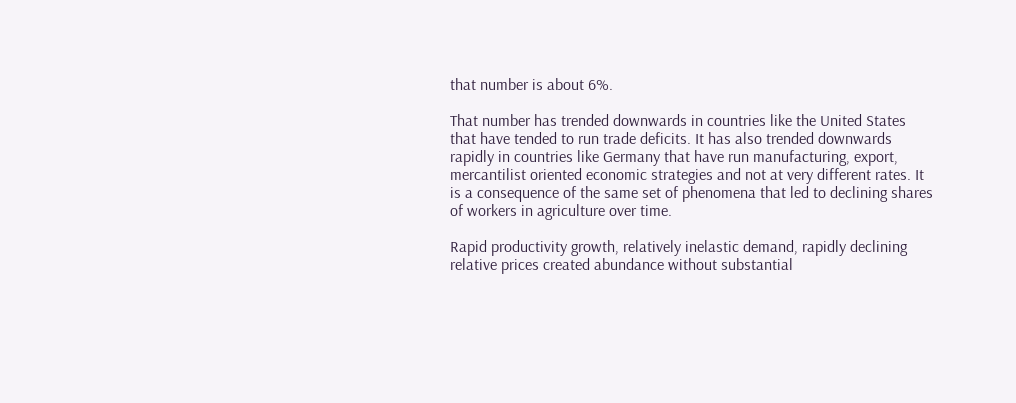that number is about 6%.

That number has trended downwards in countries like the United States
that have tended to run trade deficits. It has also trended downwards
rapidly in countries like Germany that have run manufacturing, export,
mercantilist oriented economic strategies and not at very different rates. It
is a consequence of the same set of phenomena that led to declining shares
of workers in agriculture over time.

Rapid productivity growth, relatively inelastic demand, rapidly declining
relative prices created abundance without substantial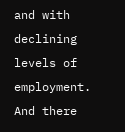and with declining
levels of employment. And there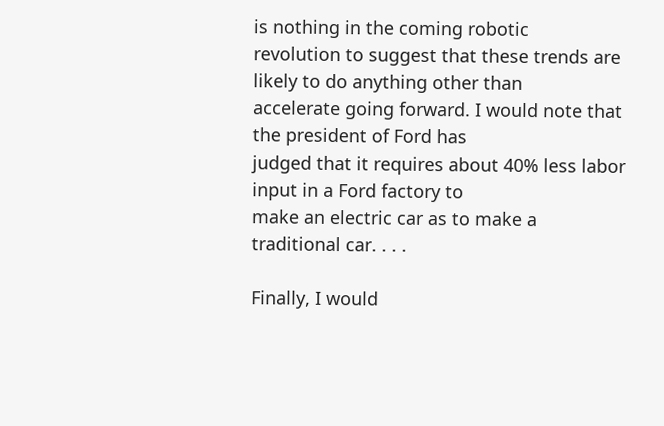is nothing in the coming robotic
revolution to suggest that these trends are likely to do anything other than
accelerate going forward. I would note that the president of Ford has
judged that it requires about 40% less labor input in a Ford factory to
make an electric car as to make a traditional car. . . .

Finally, I would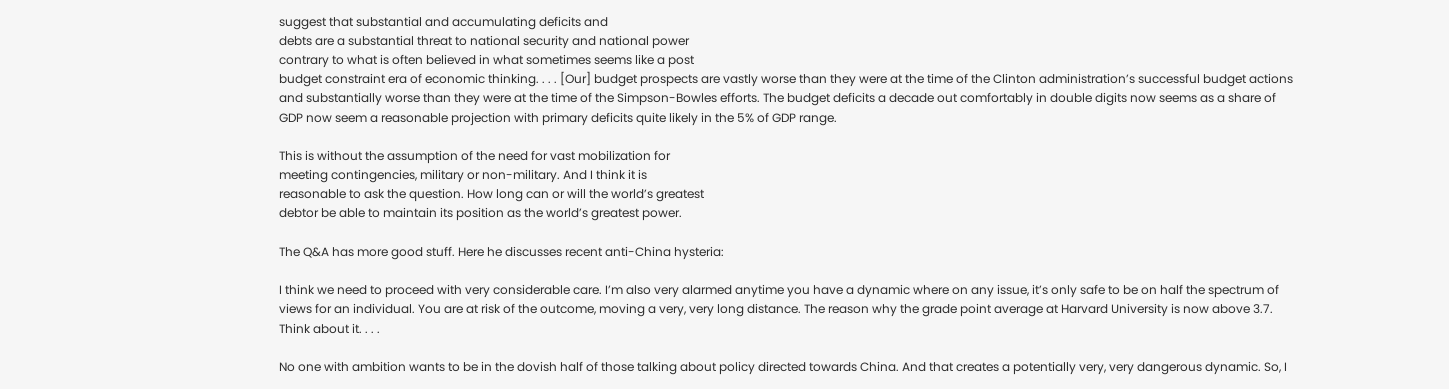suggest that substantial and accumulating deficits and
debts are a substantial threat to national security and national power
contrary to what is often believed in what sometimes seems like a post
budget constraint era of economic thinking. . . . [Our] budget prospects are vastly worse than they were at the time of the Clinton administration’s successful budget actions and substantially worse than they were at the time of the Simpson-Bowles efforts. The budget deficits a decade out comfortably in double digits now seems as a share of GDP now seem a reasonable projection with primary deficits quite likely in the 5% of GDP range.

This is without the assumption of the need for vast mobilization for
meeting contingencies, military or non-military. And I think it is
reasonable to ask the question. How long can or will the world’s greatest
debtor be able to maintain its position as the world’s greatest power.

The Q&A has more good stuff. Here he discusses recent anti-China hysteria:

I think we need to proceed with very considerable care. I’m also very alarmed anytime you have a dynamic where on any issue, it’s only safe to be on half the spectrum of views for an individual. You are at risk of the outcome, moving a very, very long distance. The reason why the grade point average at Harvard University is now above 3.7. Think about it. . . .

No one with ambition wants to be in the dovish half of those talking about policy directed towards China. And that creates a potentially very, very dangerous dynamic. So, I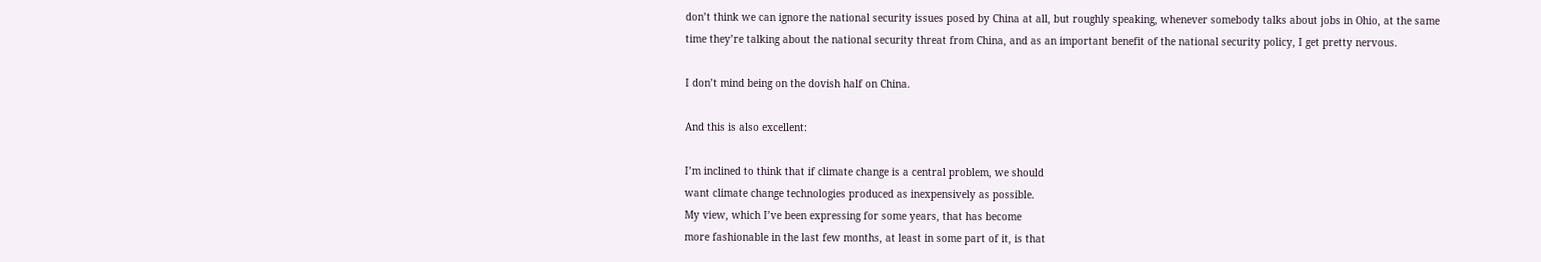don’t think we can ignore the national security issues posed by China at all, but roughly speaking, whenever somebody talks about jobs in Ohio, at the same time they’re talking about the national security threat from China, and as an important benefit of the national security policy, I get pretty nervous.

I don’t mind being on the dovish half on China.

And this is also excellent:

I’m inclined to think that if climate change is a central problem, we should
want climate change technologies produced as inexpensively as possible.
My view, which I’ve been expressing for some years, that has become
more fashionable in the last few months, at least in some part of it, is that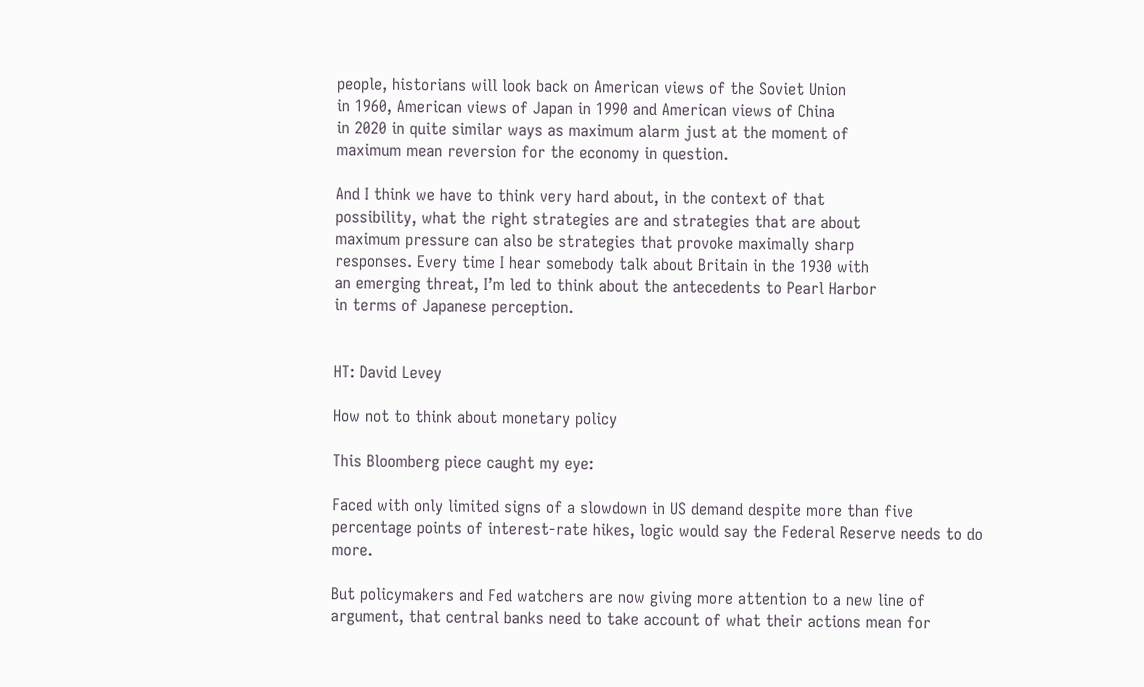people, historians will look back on American views of the Soviet Union
in 1960, American views of Japan in 1990 and American views of China
in 2020 in quite similar ways as maximum alarm just at the moment of
maximum mean reversion for the economy in question.

And I think we have to think very hard about, in the context of that
possibility, what the right strategies are and strategies that are about
maximum pressure can also be strategies that provoke maximally sharp
responses. Every time I hear somebody talk about Britain in the 1930 with
an emerging threat, I’m led to think about the antecedents to Pearl Harbor
in terms of Japanese perception.


HT: David Levey

How not to think about monetary policy

This Bloomberg piece caught my eye:

Faced with only limited signs of a slowdown in US demand despite more than five percentage points of interest-rate hikes, logic would say the Federal Reserve needs to do more.

But policymakers and Fed watchers are now giving more attention to a new line of argument, that central banks need to take account of what their actions mean for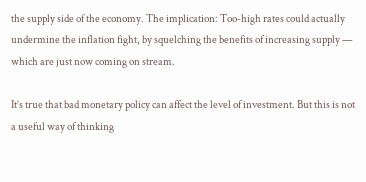the supply side of the economy. The implication: Too-high rates could actually undermine the inflation fight, by squelching the benefits of increasing supply — which are just now coming on stream.

It’s true that bad monetary policy can affect the level of investment. But this is not a useful way of thinking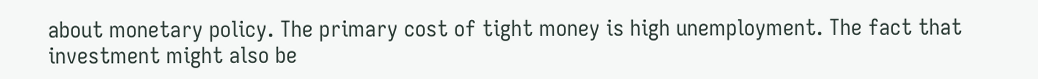about monetary policy. The primary cost of tight money is high unemployment. The fact that investment might also be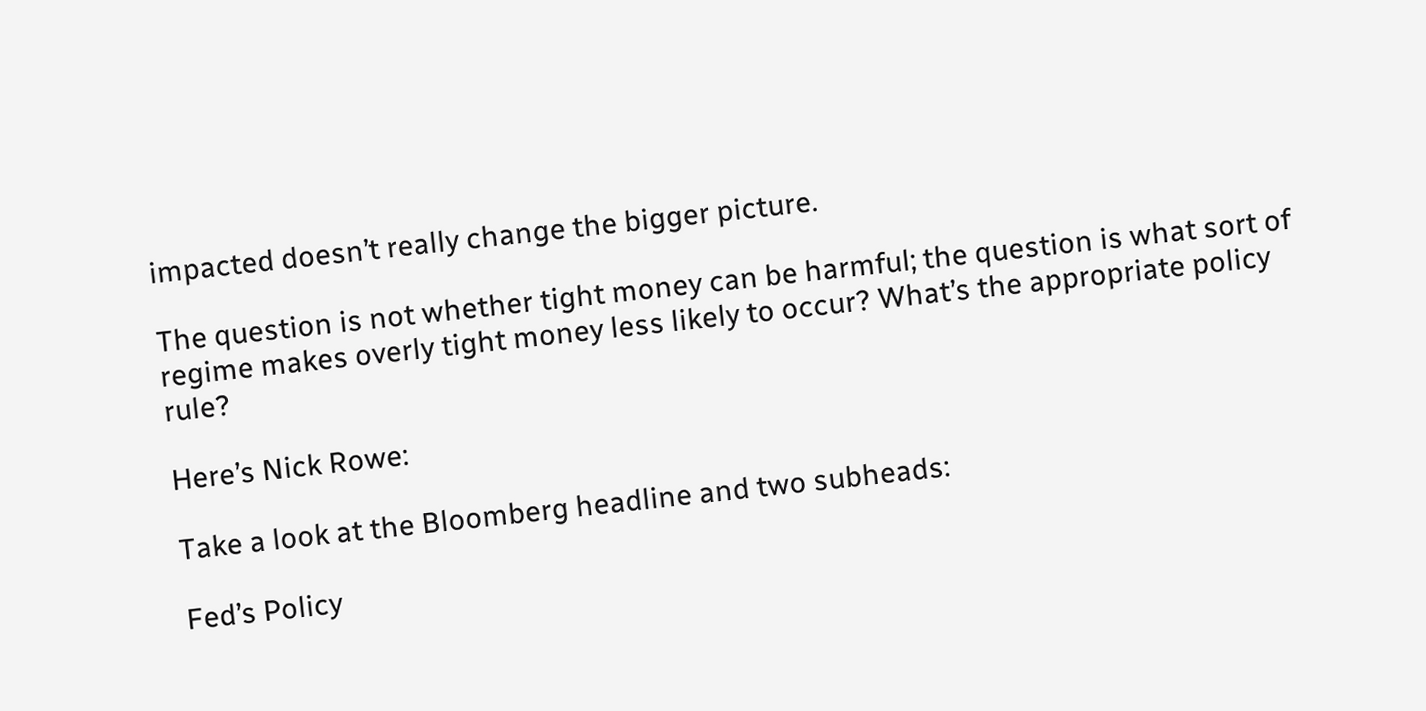impacted doesn’t really change the bigger picture.

The question is not whether tight money can be harmful; the question is what sort of regime makes overly tight money less likely to occur? What’s the appropriate policy rule?

Here’s Nick Rowe:

Take a look at the Bloomberg headline and two subheads:

Fed’s Policy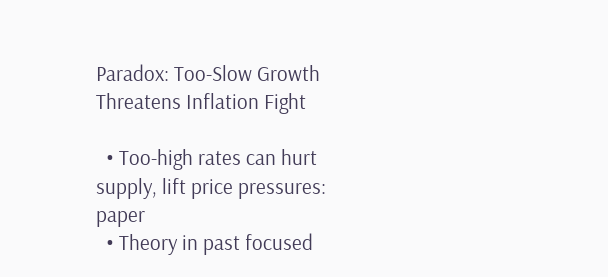Paradox: Too-Slow Growth Threatens Inflation Fight

  • Too-high rates can hurt supply, lift price pressures: paper
  • Theory in past focused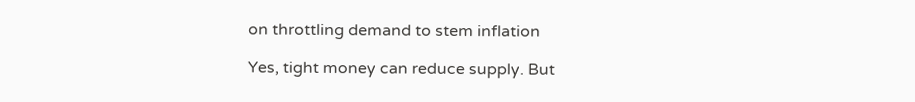on throttling demand to stem inflation

Yes, tight money can reduce supply. But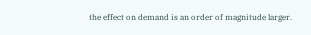the effect on demand is an order of magnitude larger.